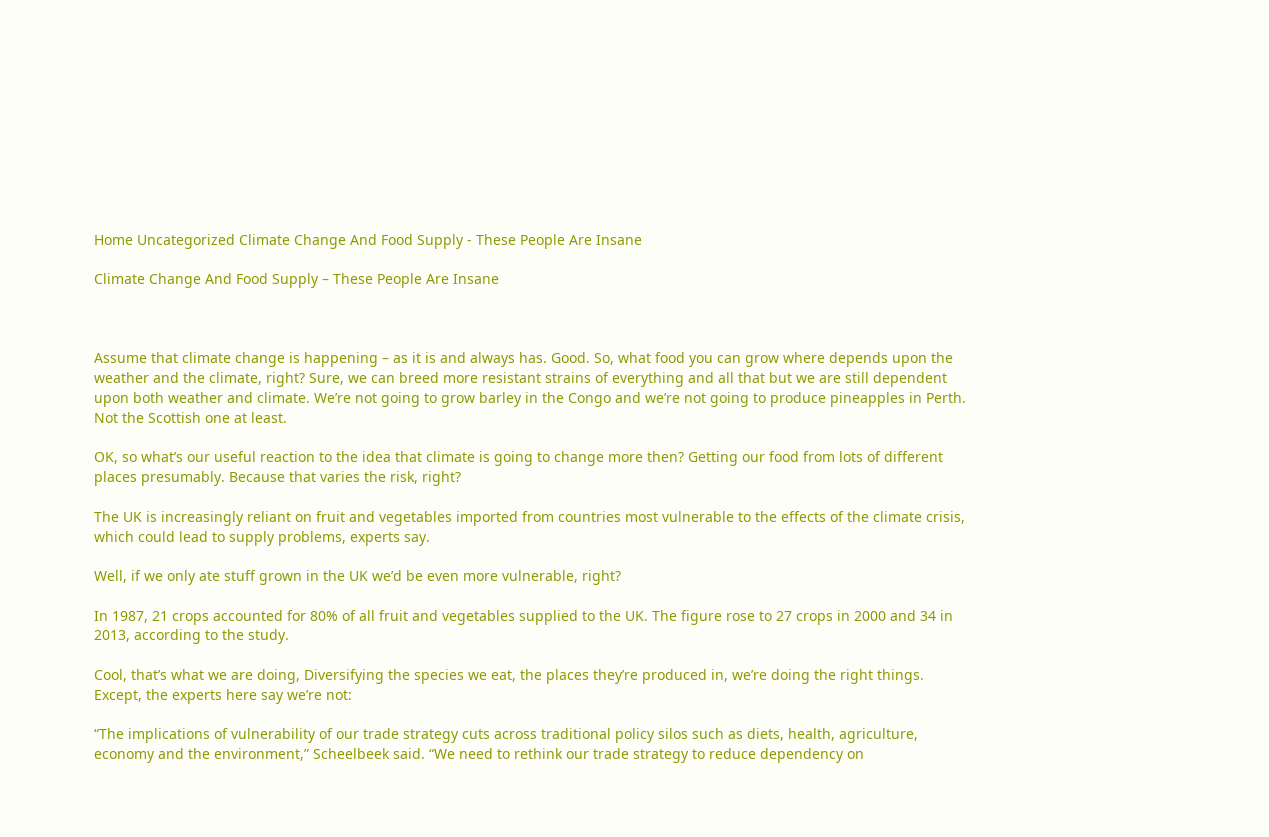Home Uncategorized Climate Change And Food Supply - These People Are Insane

Climate Change And Food Supply – These People Are Insane



Assume that climate change is happening – as it is and always has. Good. So, what food you can grow where depends upon the weather and the climate, right? Sure, we can breed more resistant strains of everything and all that but we are still dependent upon both weather and climate. We’re not going to grow barley in the Congo and we’re not going to produce pineapples in Perth. Not the Scottish one at least.

OK, so what’s our useful reaction to the idea that climate is going to change more then? Getting our food from lots of different places presumably. Because that varies the risk, right?

The UK is increasingly reliant on fruit and vegetables imported from countries most vulnerable to the effects of the climate crisis, which could lead to supply problems, experts say.

Well, if we only ate stuff grown in the UK we’d be even more vulnerable, right?

In 1987, 21 crops accounted for 80% of all fruit and vegetables supplied to the UK. The figure rose to 27 crops in 2000 and 34 in 2013, according to the study.

Cool, that’s what we are doing, Diversifying the species we eat, the places they’re produced in, we’re doing the right things. Except, the experts here say we’re not:

“The implications of vulnerability of our trade strategy cuts across traditional policy silos such as diets, health, agriculture, economy and the environment,” Scheelbeek said. “We need to rethink our trade strategy to reduce dependency on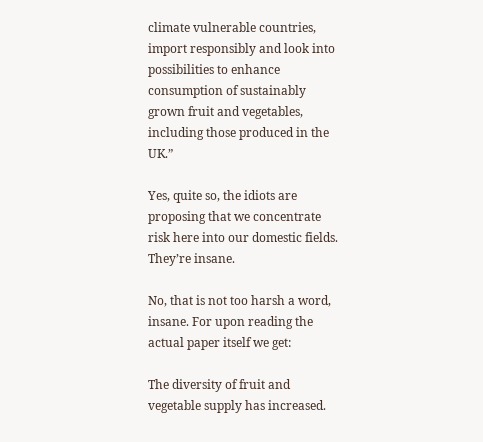climate vulnerable countries, import responsibly and look into possibilities to enhance consumption of sustainably grown fruit and vegetables, including those produced in the UK.”

Yes, quite so, the idiots are proposing that we concentrate risk here into our domestic fields. They’re insane.

No, that is not too harsh a word, insane. For upon reading the actual paper itself we get:

The diversity of fruit and vegetable supply has increased.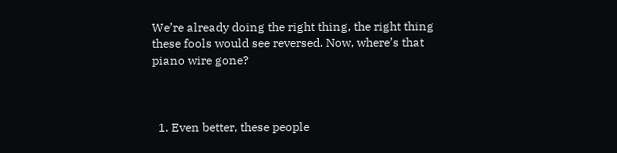We’re already doing the right thing, the right thing these fools would see reversed. Now, where’s that piano wire gone?



  1. Even better, these people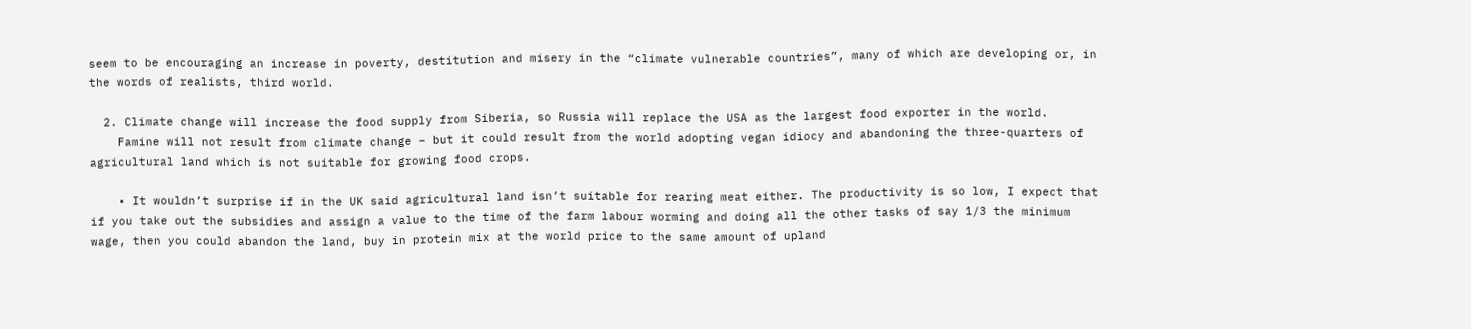seem to be encouraging an increase in poverty, destitution and misery in the “climate vulnerable countries”, many of which are developing or, in the words of realists, third world.

  2. Climate change will increase the food supply from Siberia, so Russia will replace the USA as the largest food exporter in the world.
    Famine will not result from climate change – but it could result from the world adopting vegan idiocy and abandoning the three-quarters of agricultural land which is not suitable for growing food crops.

    • It wouldn’t surprise if in the UK said agricultural land isn’t suitable for rearing meat either. The productivity is so low, I expect that if you take out the subsidies and assign a value to the time of the farm labour worming and doing all the other tasks of say 1/3 the minimum wage, then you could abandon the land, buy in protein mix at the world price to the same amount of upland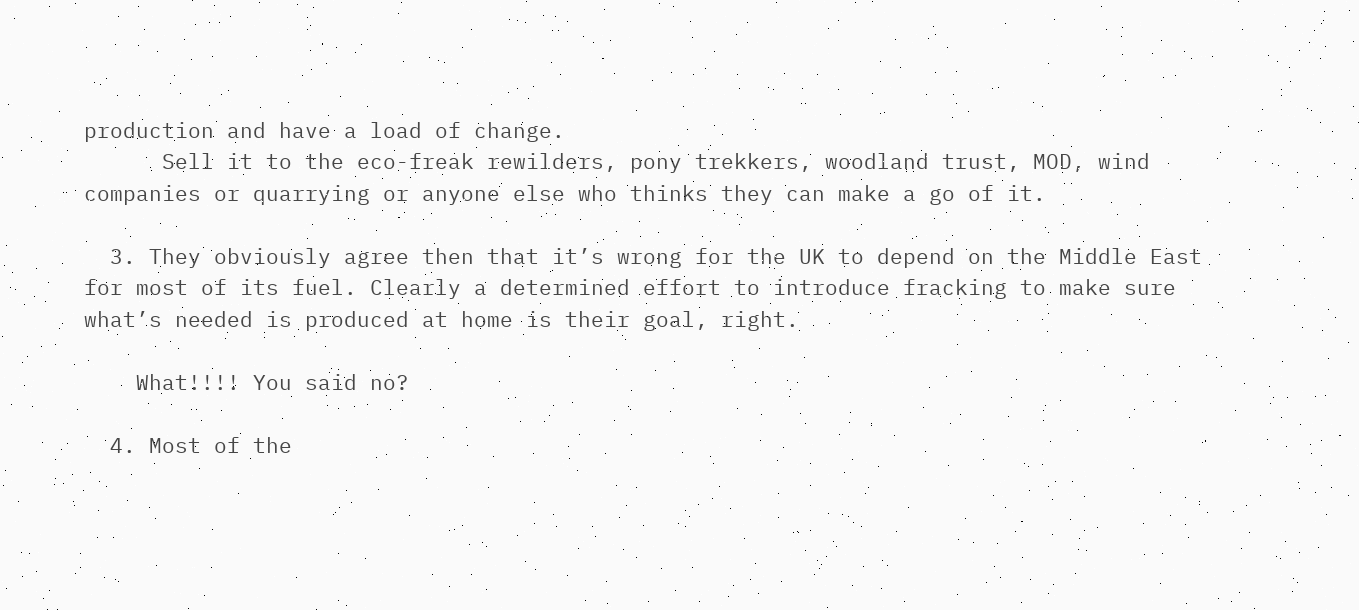production and have a load of change.
      Sell it to the eco-freak rewilders, pony trekkers, woodland trust, MOD, wind companies or quarrying or anyone else who thinks they can make a go of it.

  3. They obviously agree then that it’s wrong for the UK to depend on the Middle East for most of its fuel. Clearly a determined effort to introduce fracking to make sure what’s needed is produced at home is their goal, right.

    What!!!! You said no?

  4. Most of the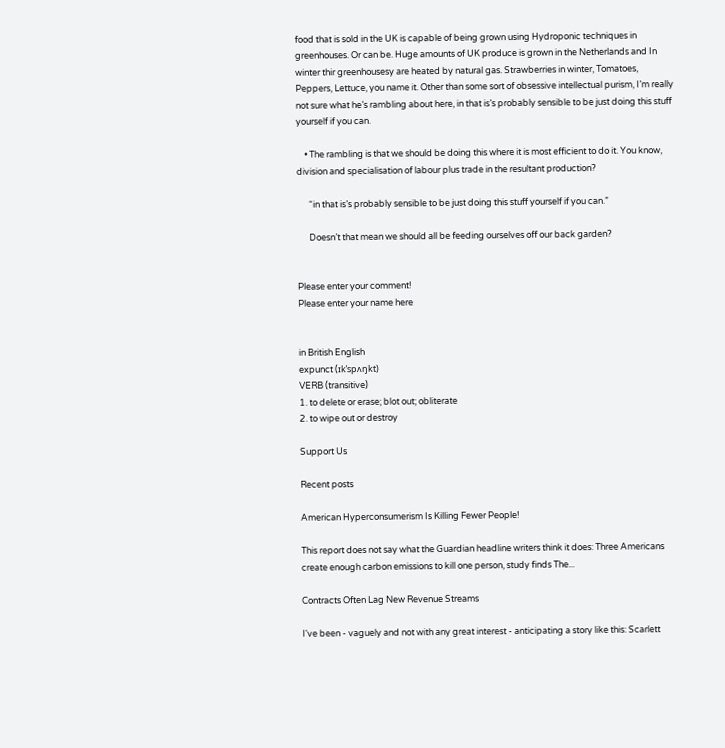food that is sold in the UK is capable of being grown using Hydroponic techniques in greenhouses. Or can be. Huge amounts of UK produce is grown in the Netherlands and In winter thir greenhousesy are heated by natural gas. Strawberries in winter, Tomatoes, Peppers, Lettuce, you name it. Other than some sort of obsessive intellectual purism, I’m really not sure what he’s rambling about here, in that is’s probably sensible to be just doing this stuff yourself if you can.

    • The rambling is that we should be doing this where it is most efficient to do it. You know, division and specialisation of labour plus trade in the resultant production?

      “in that is’s probably sensible to be just doing this stuff yourself if you can.”

      Doesn’t that mean we should all be feeding ourselves off our back garden?


Please enter your comment!
Please enter your name here


in British English
expunct (ɪkˈspʌŋkt)
VERB (transitive)
1. to delete or erase; blot out; obliterate
2. to wipe out or destroy

Support Us

Recent posts

American Hyperconsumerism Is Killing Fewer People!

This report does not say what the Guardian headline writers think it does: Three Americans create enough carbon emissions to kill one person, study finds The...

Contracts Often Lag New Revenue Streams

I've been - vaguely and not with any great interest - anticipating a story like this: Scarlett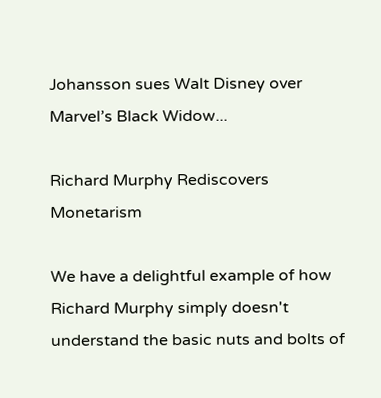Johansson sues Walt Disney over Marvel’s Black Widow...

Richard Murphy Rediscovers Monetarism

We have a delightful example of how Richard Murphy simply doesn't understand the basic nuts and bolts of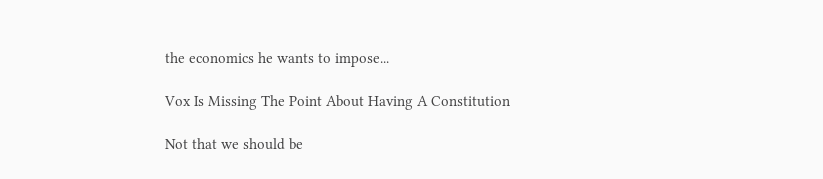the economics he wants to impose...

Vox Is Missing The Point About Having A Constitution

Not that we should be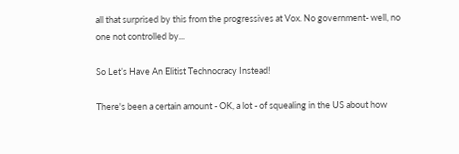all that surprised by this from the progressives at Vox. No government- well, no one not controlled by...

So Let’s Have An Elitist Technocracy Instead!

There's been a certain amount - OK, a lot - of squealing in the US about how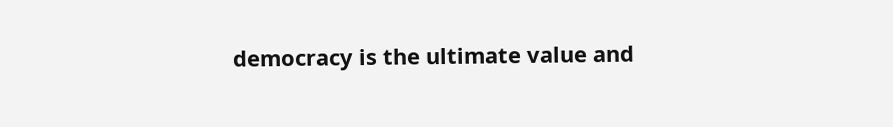democracy is the ultimate value and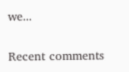we...

Recent comments